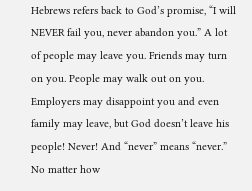Hebrews refers back to God’s promise, “I will NEVER fail you, never abandon you.” A lot of people may leave you. Friends may turn on you. People may walk out on you. Employers may disappoint you and even family may leave, but God doesn’t leave his people! Never! And “never” means “never.” No matter how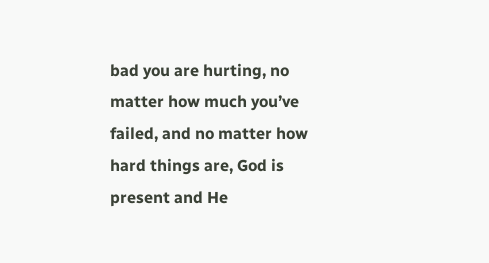bad you are hurting, no matter how much you’ve failed, and no matter how hard things are, God is present and He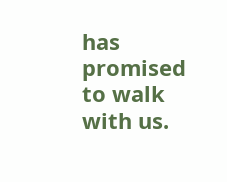has promised to walk with us.